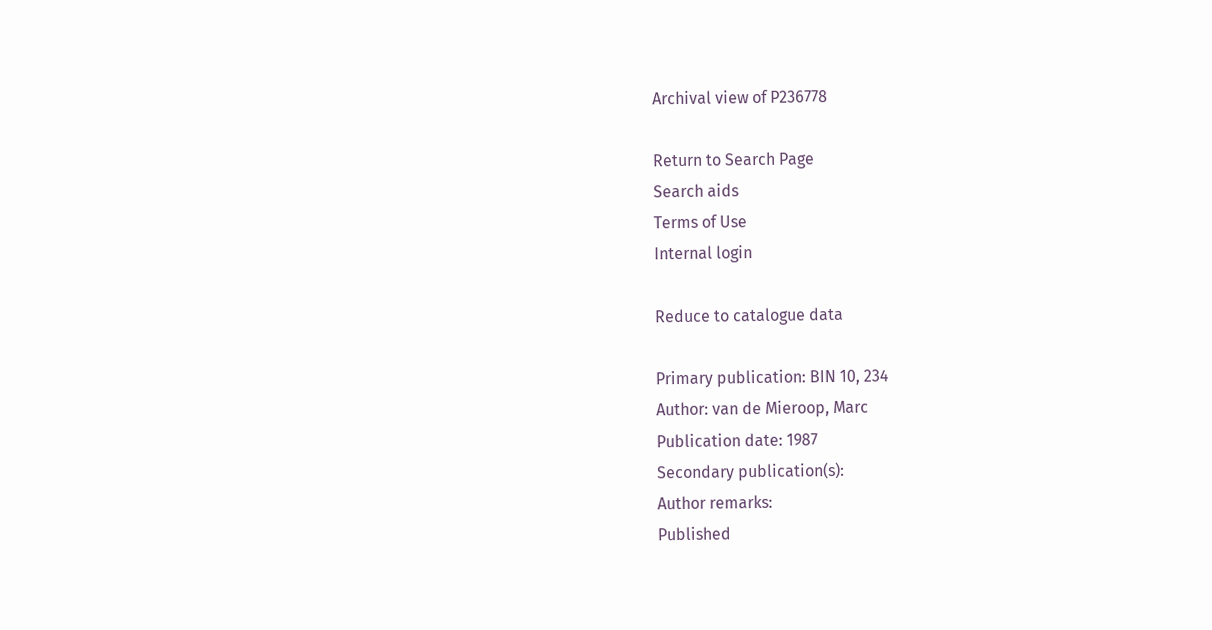Archival view of P236778

Return to Search Page
Search aids
Terms of Use
Internal login

Reduce to catalogue data

Primary publication: BIN 10, 234
Author: van de Mieroop, Marc
Publication date: 1987
Secondary publication(s):
Author remarks:
Published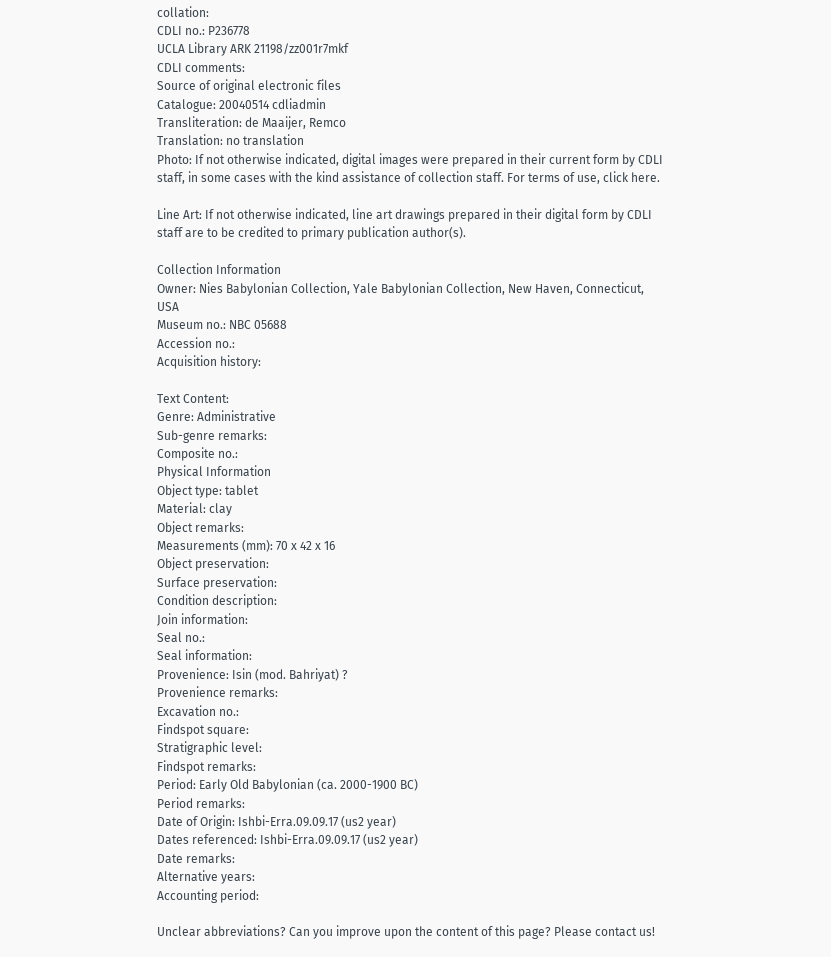collation:
CDLI no.: P236778
UCLA Library ARK 21198/zz001r7mkf
CDLI comments:
Source of original electronic files
Catalogue: 20040514 cdliadmin
Transliteration: de Maaijer, Remco
Translation: no translation
Photo: If not otherwise indicated, digital images were prepared in their current form by CDLI staff, in some cases with the kind assistance of collection staff. For terms of use, click here.

Line Art: If not otherwise indicated, line art drawings prepared in their digital form by CDLI staff are to be credited to primary publication author(s).

Collection Information
Owner: Nies Babylonian Collection, Yale Babylonian Collection, New Haven, Connecticut, USA
Museum no.: NBC 05688
Accession no.:
Acquisition history:

Text Content:
Genre: Administrative
Sub-genre remarks:
Composite no.:
Physical Information
Object type: tablet
Material: clay
Object remarks:
Measurements (mm): 70 x 42 x 16
Object preservation:
Surface preservation:
Condition description:
Join information:
Seal no.:
Seal information:
Provenience: Isin (mod. Bahriyat) ?
Provenience remarks:
Excavation no.:
Findspot square:
Stratigraphic level:
Findspot remarks:
Period: Early Old Babylonian (ca. 2000-1900 BC)
Period remarks:
Date of Origin: Ishbi-Erra.09.09.17 (us2 year)
Dates referenced: Ishbi-Erra.09.09.17 (us2 year)
Date remarks:
Alternative years:
Accounting period:

Unclear abbreviations? Can you improve upon the content of this page? Please contact us!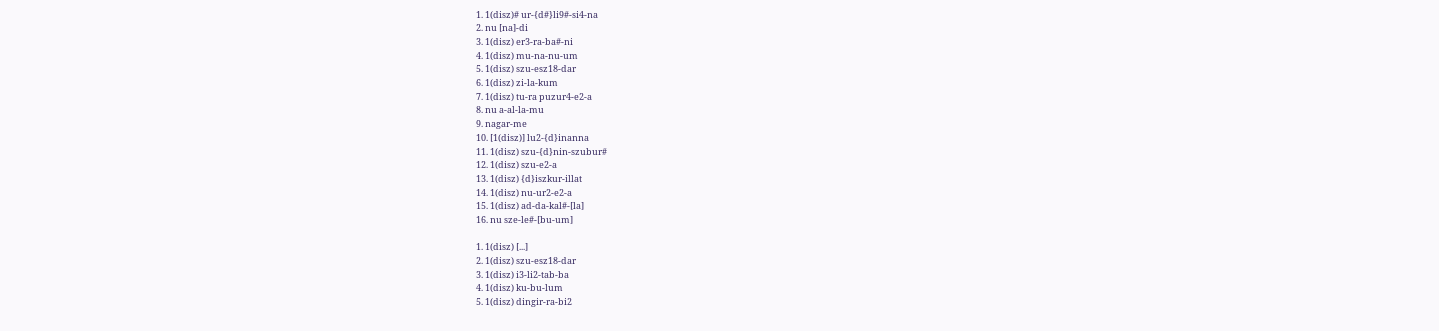1. 1(disz)# ur-{d#}li9#-si4-na
2. nu [na]-di
3. 1(disz) er3-ra-ba#-ni
4. 1(disz) mu-na-nu-um
5. 1(disz) szu-esz18-dar
6. 1(disz) zi-la-kum
7. 1(disz) tu-ra puzur4-e2-a
8. nu a-al-la-mu
9. nagar-me
10. [1(disz)] lu2-{d}inanna
11. 1(disz) szu-{d}nin-szubur#
12. 1(disz) szu-e2-a
13. 1(disz) {d}iszkur-illat
14. 1(disz) nu-ur2-e2-a
15. 1(disz) ad-da-kal#-[la]
16. nu sze-le#-[bu-um]

1. 1(disz) [...]
2. 1(disz) szu-esz18-dar
3. 1(disz) i3-li2-tab-ba
4. 1(disz) ku-bu-lum
5. 1(disz) dingir-ra-bi2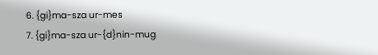6. {gi}ma-sza ur-mes
7. {gi}ma-sza ur-{d}nin-mug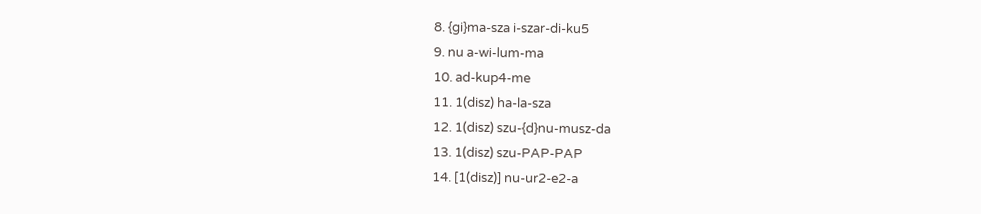8. {gi}ma-sza i-szar-di-ku5
9. nu a-wi-lum-ma
10. ad-kup4-me
11. 1(disz) ha-la-sza
12. 1(disz) szu-{d}nu-musz-da
13. 1(disz) szu-PAP-PAP
14. [1(disz)] nu-ur2-e2-a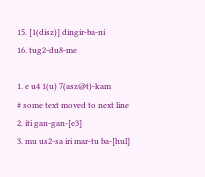15. [1(disz)] dingir-ba-ni
16. tug2-du8-me

1. e u4 1(u) 7(asz@t)-kam
# some text moved to next line
2. iti gan-gan-[e3]
3. mu us2-sa iri mar-tu ba-[hul]